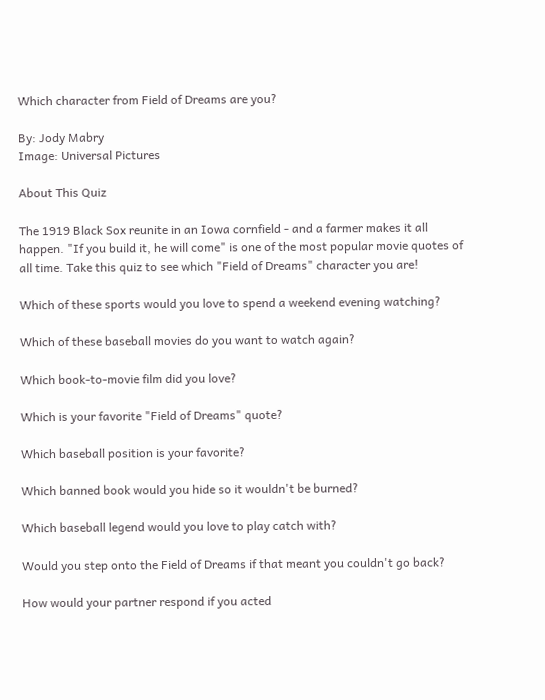Which character from Field of Dreams are you?

By: Jody Mabry
Image: Universal Pictures

About This Quiz

The 1919 Black Sox reunite in an Iowa cornfield - and a farmer makes it all happen. "If you build it, he will come" is one of the most popular movie quotes of all time. Take this quiz to see which "Field of Dreams" character you are!

Which of these sports would you love to spend a weekend evening watching?

Which of these baseball movies do you want to watch again?

Which book-to-movie film did you love?

Which is your favorite "Field of Dreams" quote?

Which baseball position is your favorite?

Which banned book would you hide so it wouldn't be burned?

Which baseball legend would you love to play catch with?

Would you step onto the Field of Dreams if that meant you couldn't go back?

How would your partner respond if you acted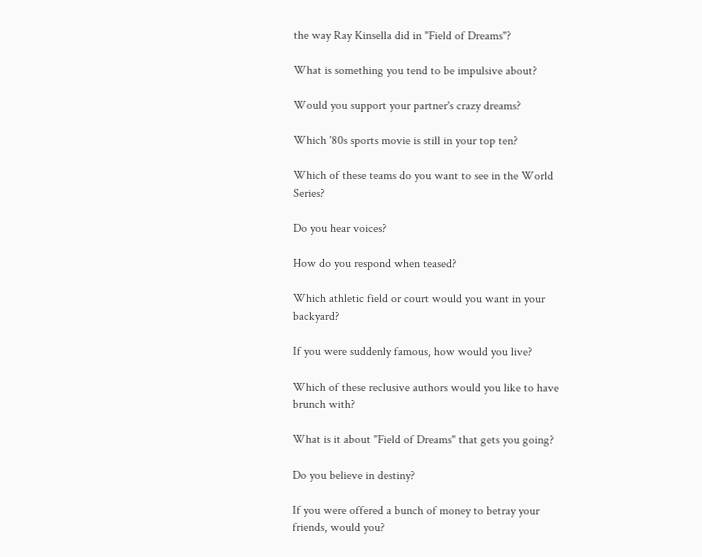the way Ray Kinsella did in "Field of Dreams"?

What is something you tend to be impulsive about?

Would you support your partner's crazy dreams?

Which '80s sports movie is still in your top ten?

Which of these teams do you want to see in the World Series?

Do you hear voices?

How do you respond when teased?

Which athletic field or court would you want in your backyard?

If you were suddenly famous, how would you live?

Which of these reclusive authors would you like to have brunch with?

What is it about "Field of Dreams" that gets you going?

Do you believe in destiny?

If you were offered a bunch of money to betray your friends, would you?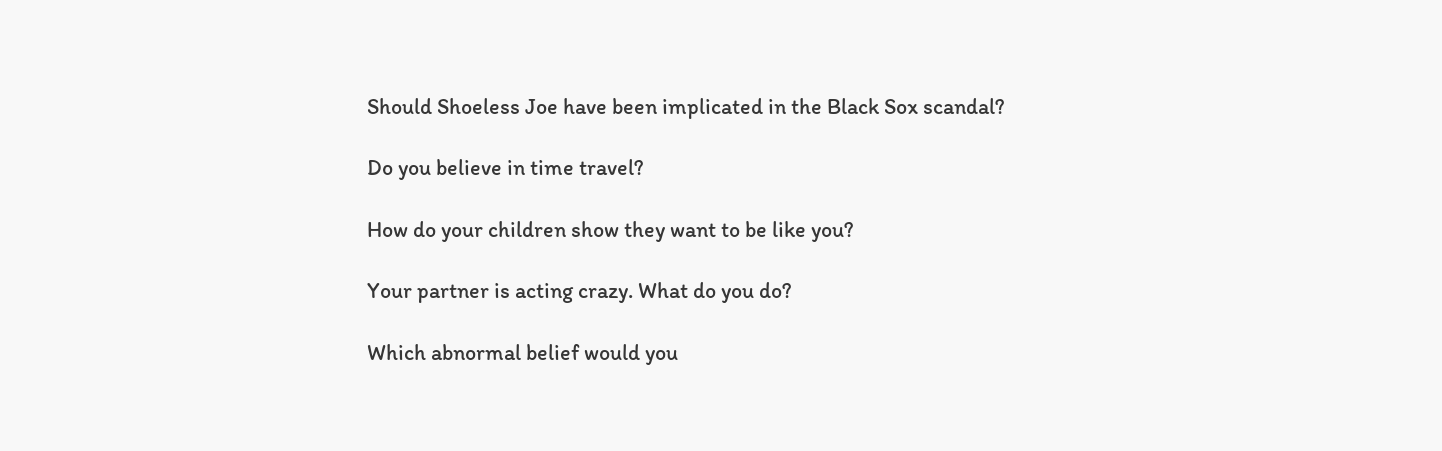Should Shoeless Joe have been implicated in the Black Sox scandal?

Do you believe in time travel?

How do your children show they want to be like you?

Your partner is acting crazy. What do you do?

Which abnormal belief would you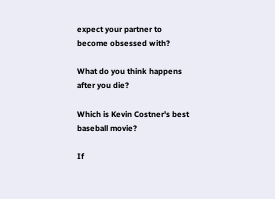expect your partner to become obsessed with?

What do you think happens after you die?

Which is Kevin Costner's best baseball movie?

If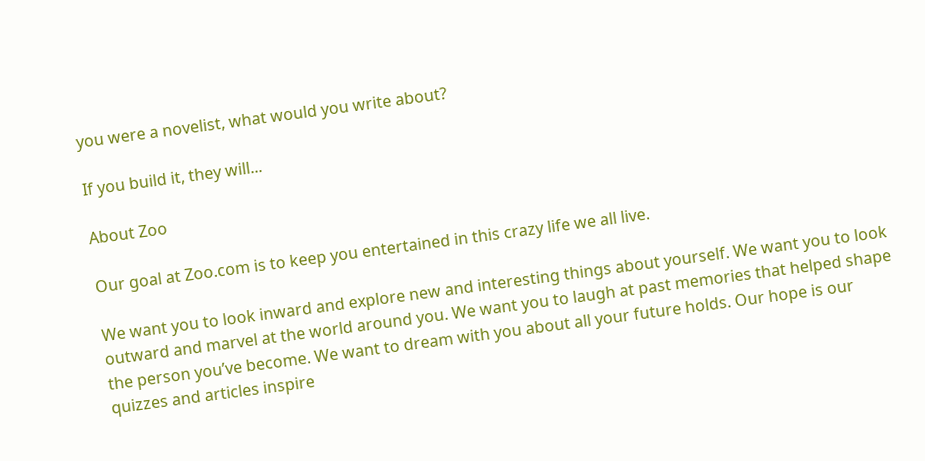you were a novelist, what would you write about?

If you build it, they will...

About Zoo

Our goal at Zoo.com is to keep you entertained in this crazy life we all live.

We want you to look inward and explore new and interesting things about yourself. We want you to look outward and marvel at the world around you. We want you to laugh at past memories that helped shape the person you’ve become. We want to dream with you about all your future holds. Our hope is our quizzes and articles inspire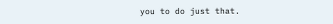you to do just that.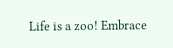Life is a zoo! Embrace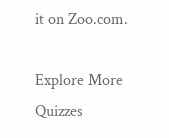it on Zoo.com.

Explore More Quizzes